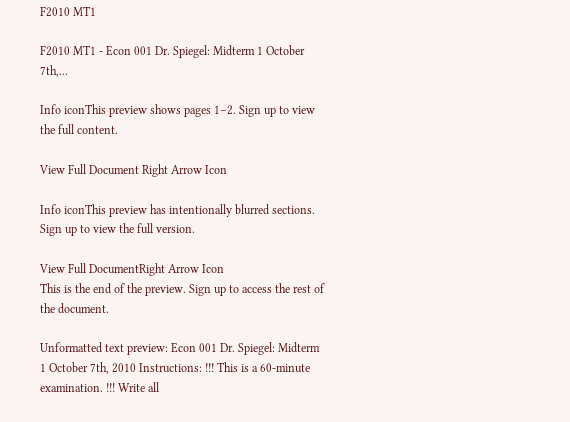F2010 MT1

F2010 MT1 - Econ 001 Dr. Spiegel: Midterm 1 October 7th,...

Info iconThis preview shows pages 1–2. Sign up to view the full content.

View Full Document Right Arrow Icon

Info iconThis preview has intentionally blurred sections. Sign up to view the full version.

View Full DocumentRight Arrow Icon
This is the end of the preview. Sign up to access the rest of the document.

Unformatted text preview: Econ 001 Dr. Spiegel: Midterm 1 October 7th, 2010 Instructions: !!! This is a 60-minute examination. !!! Write all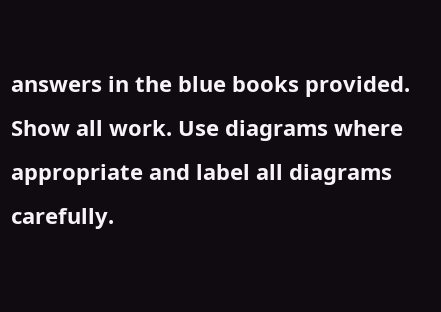answers in the blue books provided. Show all work. Use diagrams where appropriate and label all diagrams carefully.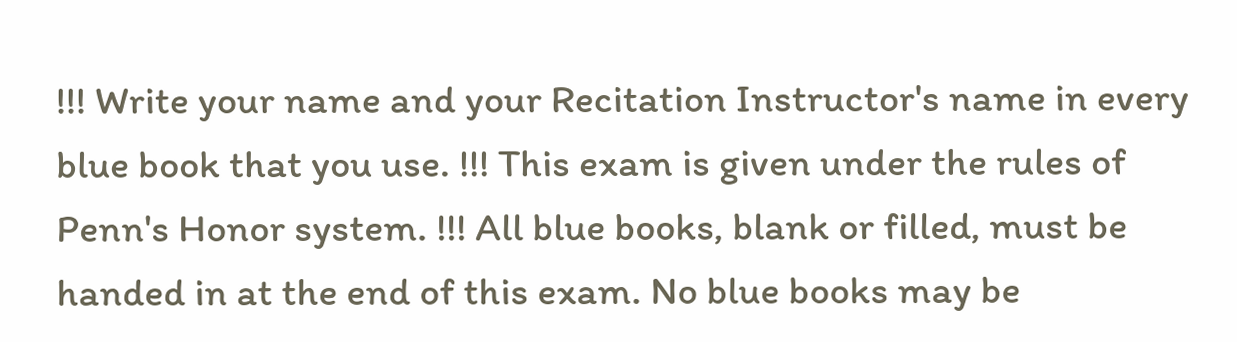!!! Write your name and your Recitation Instructor's name in every blue book that you use. !!! This exam is given under the rules of Penn's Honor system. !!! All blue books, blank or filled, must be handed in at the end of this exam. No blue books may be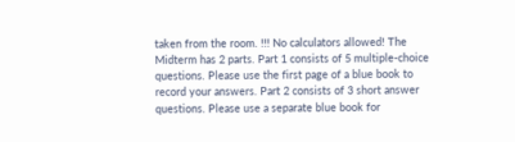taken from the room. !!! No calculators allowed! The Midterm has 2 parts. Part 1 consists of 5 multiple-choice questions. Please use the first page of a blue book to record your answers. Part 2 consists of 3 short answer questions. Please use a separate blue book for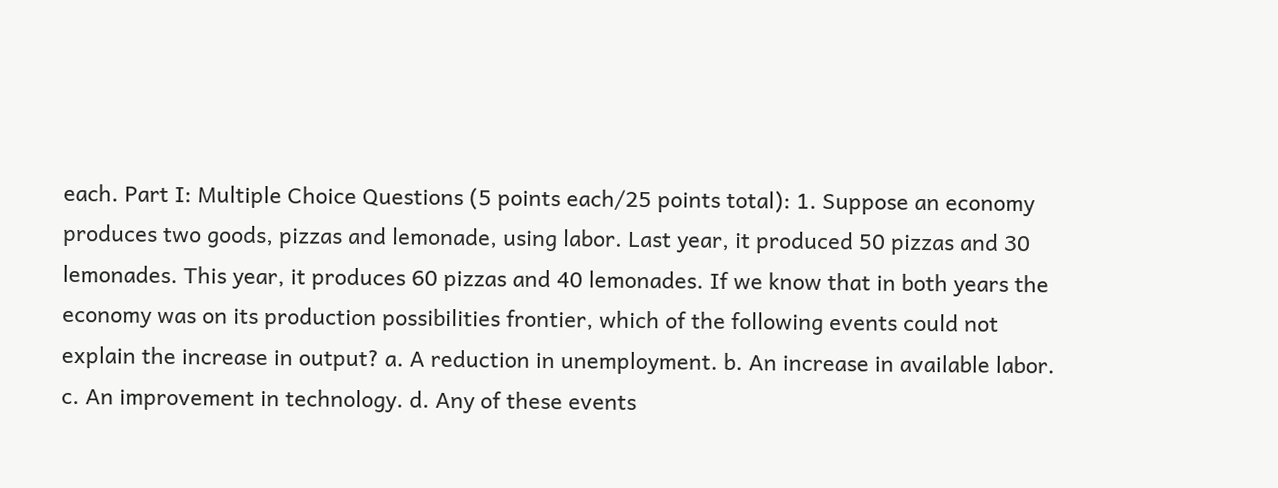each. Part I: Multiple Choice Questions (5 points each/25 points total): 1. Suppose an economy produces two goods, pizzas and lemonade, using labor. Last year, it produced 50 pizzas and 30 lemonades. This year, it produces 60 pizzas and 40 lemonades. If we know that in both years the economy was on its production possibilities frontier, which of the following events could not explain the increase in output? a. A reduction in unemployment. b. An increase in available labor. c. An improvement in technology. d. Any of these events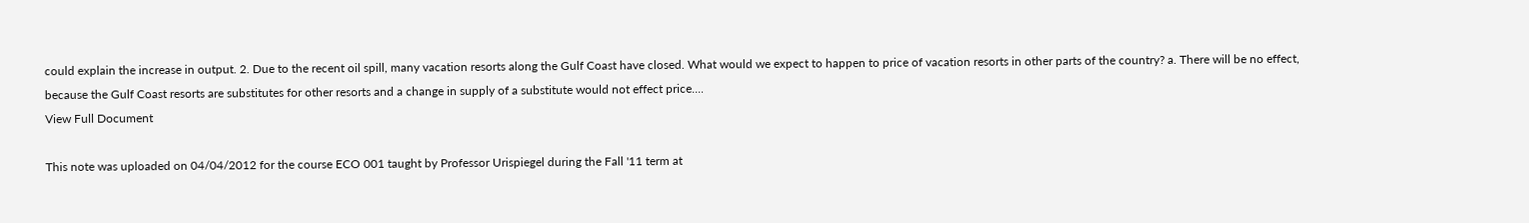could explain the increase in output. 2. Due to the recent oil spill, many vacation resorts along the Gulf Coast have closed. What would we expect to happen to price of vacation resorts in other parts of the country? a. There will be no effect, because the Gulf Coast resorts are substitutes for other resorts and a change in supply of a substitute would not effect price....
View Full Document

This note was uploaded on 04/04/2012 for the course ECO 001 taught by Professor Urispiegel during the Fall '11 term at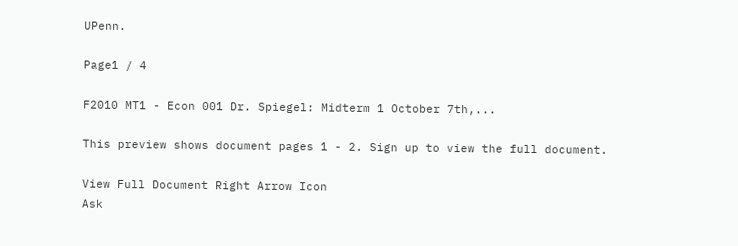UPenn.

Page1 / 4

F2010 MT1 - Econ 001 Dr. Spiegel: Midterm 1 October 7th,...

This preview shows document pages 1 - 2. Sign up to view the full document.

View Full Document Right Arrow Icon
Ask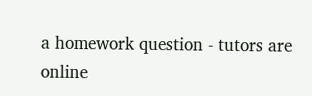a homework question - tutors are online